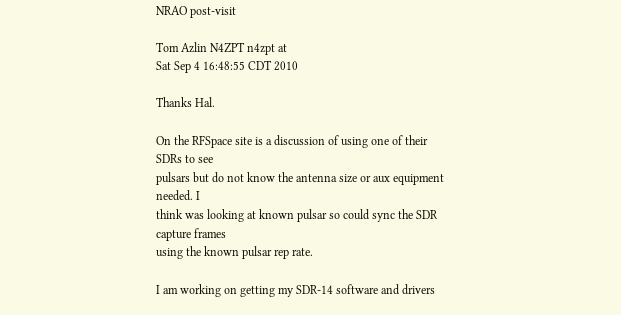NRAO post-visit

Tom Azlin N4ZPT n4zpt at
Sat Sep 4 16:48:55 CDT 2010

Thanks Hal.

On the RFSpace site is a discussion of using one of their SDRs to see
pulsars but do not know the antenna size or aux equipment needed. I
think was looking at known pulsar so could sync the SDR capture frames
using the known pulsar rep rate.

I am working on getting my SDR-14 software and drivers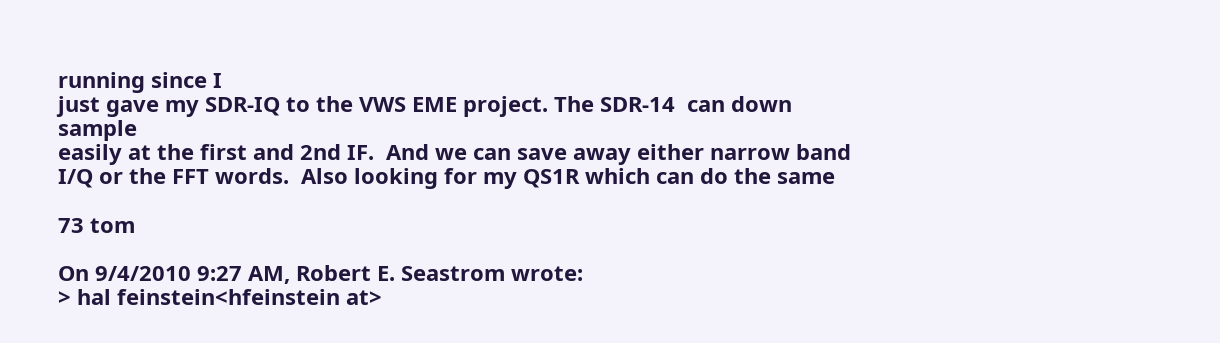running since I
just gave my SDR-IQ to the VWS EME project. The SDR-14  can down sample
easily at the first and 2nd IF.  And we can save away either narrow band
I/Q or the FFT words.  Also looking for my QS1R which can do the same

73 tom

On 9/4/2010 9:27 AM, Robert E. Seastrom wrote:
> hal feinstein<hfeinstein at>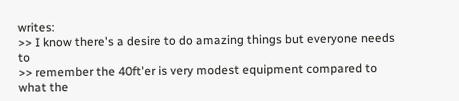writes:
>> I know there's a desire to do amazing things but everyone needs to
>> remember the 40ft'er is very modest equipment compared to what the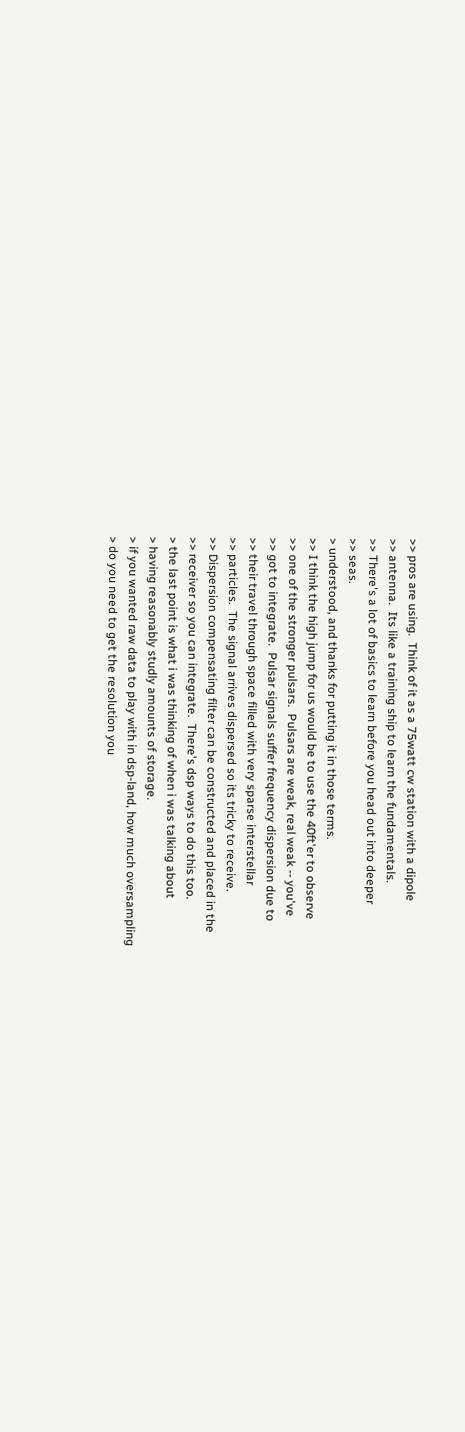>> pros are using.  Think of it as a 75watt cw station with a dipole
>> antenna.  Its like a training ship to learn the fundamentals.
>> There's a lot of basics to learn before you head out into deeper
>> seas.
> understood, and thanks for putting it in those terms.
>> I think the high jump for us would be to use the 40ft'er to observe
>> one of the stronger pulsars.  Pulsars are weak, real weak -- you've
>> got to integrate.  Pulsar signals suffer frequency dispersion due to
>> their travel through space filled with very sparse interstellar
>> particles.  The signal arrives dispersed so its tricky to receive.
>> Dispersion compensating filter can be constructed and placed in the
>> receiver so you can integrate.  There's dsp ways to do this too.
> the last point is what i was thinking of when i was talking about
> having reasonably studly amounts of storage.
> if you wanted raw data to play with in dsp-land, how much oversampling
> do you need to get the resolution you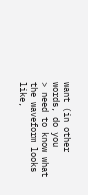want (in other words, do you
> need to know what the waveform looks like,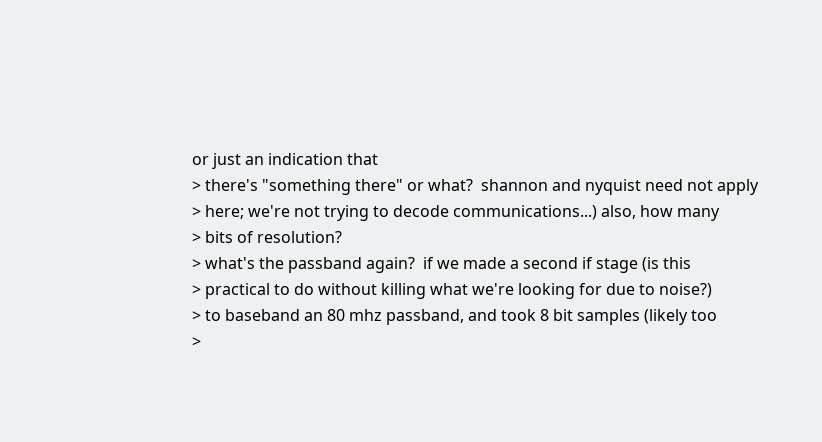or just an indication that
> there's "something there" or what?  shannon and nyquist need not apply
> here; we're not trying to decode communications...) also, how many
> bits of resolution?
> what's the passband again?  if we made a second if stage (is this
> practical to do without killing what we're looking for due to noise?)
> to baseband an 80 mhz passband, and took 8 bit samples (likely too
>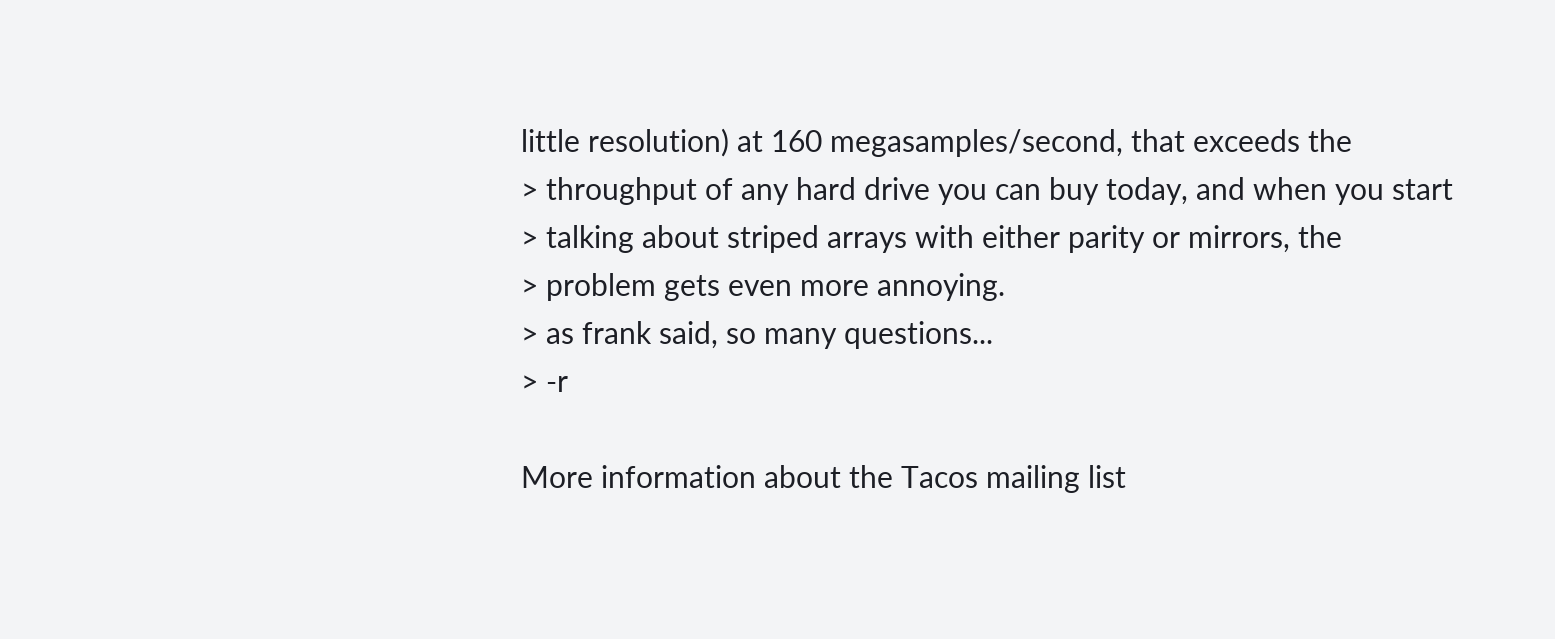little resolution) at 160 megasamples/second, that exceeds the
> throughput of any hard drive you can buy today, and when you start
> talking about striped arrays with either parity or mirrors, the
> problem gets even more annoying.
> as frank said, so many questions...
> -r

More information about the Tacos mailing list